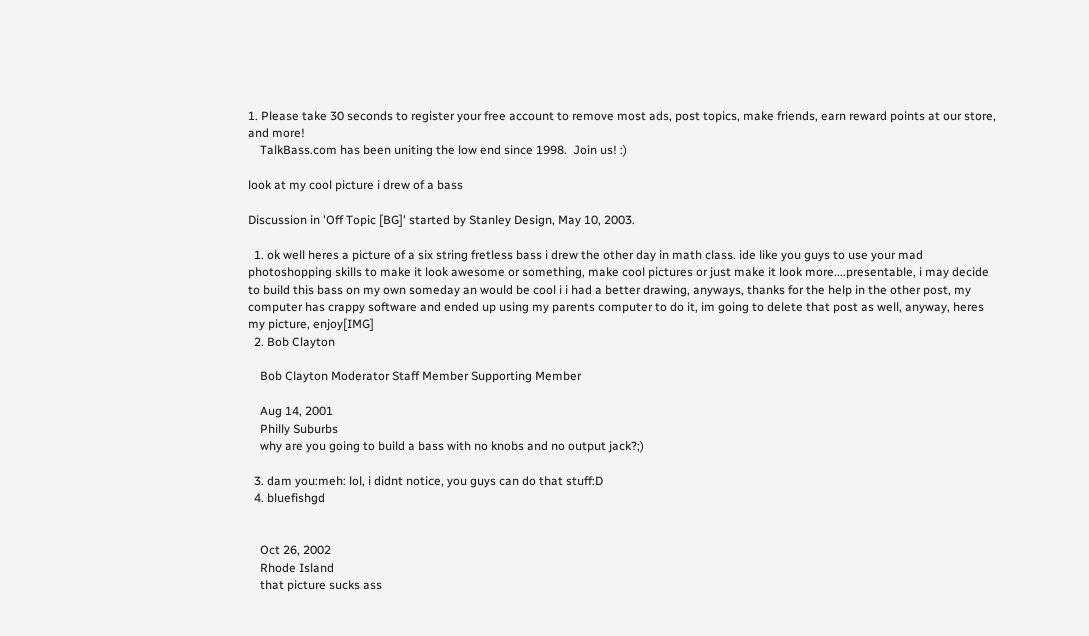1. Please take 30 seconds to register your free account to remove most ads, post topics, make friends, earn reward points at our store, and more!
    TalkBass.com has been uniting the low end since 1998.  Join us! :)

look at my cool picture i drew of a bass

Discussion in 'Off Topic [BG]' started by Stanley Design, May 10, 2003.

  1. ok well heres a picture of a six string fretless bass i drew the other day in math class. ide like you guys to use your mad photoshopping skills to make it look awesome or something, make cool pictures or just make it look more....presentable, i may decide to build this bass on my own someday an would be cool i i had a better drawing, anyways, thanks for the help in the other post, my computer has crappy software and ended up using my parents computer to do it, im going to delete that post as well, anyway, heres my picture, enjoy[IMG]
  2. Bob Clayton

    Bob Clayton Moderator Staff Member Supporting Member

    Aug 14, 2001
    Philly Suburbs
    why are you going to build a bass with no knobs and no output jack?;)

  3. dam you:meh: lol, i didnt notice, you guys can do that stuff:D
  4. bluefishgd


    Oct 26, 2002
    Rhode Island
    that picture sucks ass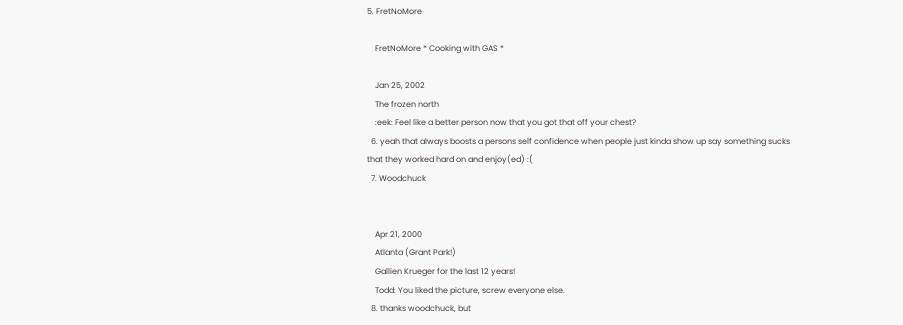5. FretNoMore

    FretNoMore * Cooking with GAS *

    Jan 25, 2002
    The frozen north
    :eek: Feel like a better person now that you got that off your chest?
  6. yeah that always boosts a persons self confidence when people just kinda show up say something sucks that they worked hard on and enjoy(ed) :(
  7. Woodchuck


    Apr 21, 2000
    Atlanta (Grant Park!)
    Gallien Krueger for the last 12 years!
    Todd: You liked the picture, screw everyone else.
  8. thanks woodchuck, but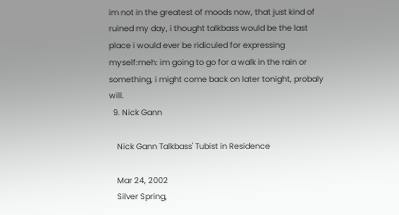im not in the greatest of moods now, that just kind of ruined my day, i thought talkbass would be the last place i would ever be ridiculed for expressing myself:meh: im going to go for a walk in the rain or something, i might come back on later tonight, probaly will.
  9. Nick Gann

    Nick Gann Talkbass' Tubist in Residence

    Mar 24, 2002
    Silver Spring,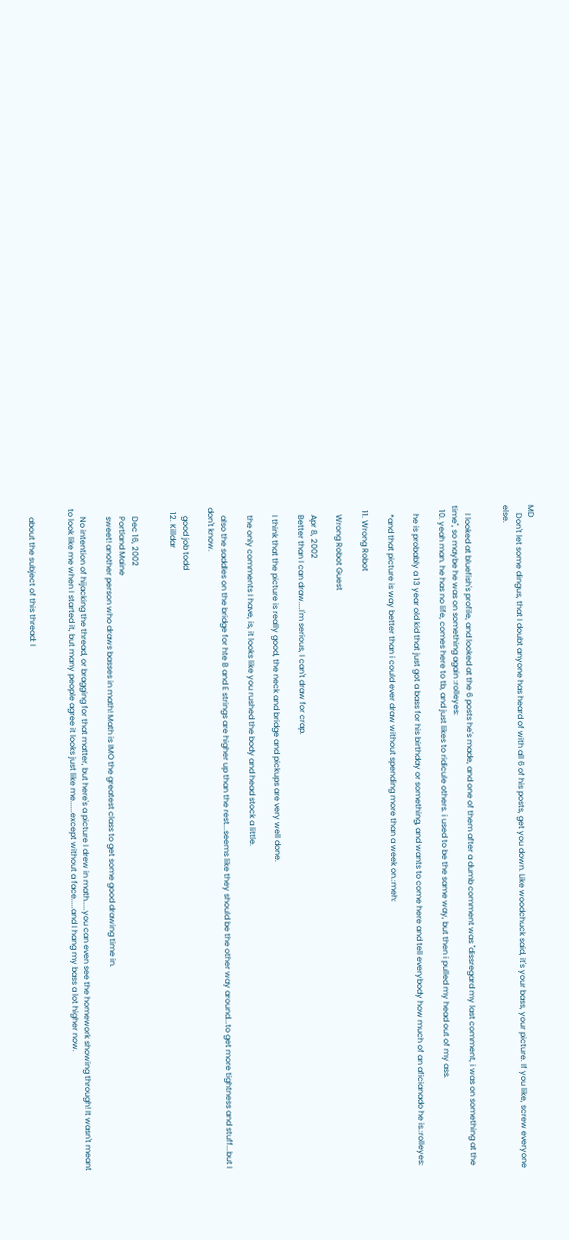MD
    Don't let some dingus, that I doubt anyone has heard of with all 6 of his posts, get you down. Like woodchuck said, it's your bass, your picture. If you like, screw everyone else.


    I looked at bluefish's profile, and looked at the 6 posts he's made, and one of them after a dumb comment was "dissregard my last comment, i was on something at the time", so maybe he was on something again :rolleyes:
  10. yeah man. he has no life, comes here to tb, and just likes to ridicule others. i used to be the same way, but then i pulled my head out of my ass.

    he is probably a 13 year old kid that just got a bass for his birthday or something, and wants to come here and tell everybody how much of an aficianado he is.:rolleyes:

    *and that picture is way better than i could ever draw without spending more than a week on.:meh:

  11. Wrong Robot

    Wrong Robot Guest

    Apr 8, 2002
    Better than I can draw....I'm serious, I can't draw for crap.

    I think that the picture is really good, the neck and bridge and pickups are very well done.

    the only comments I have, is, it looks like you rushed the body and head stock a little.

    also the saddles on the bridge for hte B and E strings are higher up than the rest...seems like they should be the other way around...to get more tightness and stuff...but I don't know.

    good job todd
  12. Killdar


    Dec 16, 2002
    Portland Maine
    sweet! another person who draws basses in math! Math is IMO the greatest class to get some good drawing time in.

    No intention of hijacking the thread, or bragging for that matter, but here's a picture I drew in math.....you can even see the homework showing through! It wasn't meant to look like me when I started it, but many people agree it looks just like me......except without a face.....and I hang my bass a lot higher now.


    about the subject of this thread: I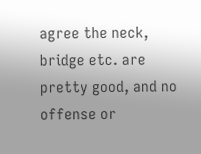agree the neck, bridge etc. are pretty good, and no offense or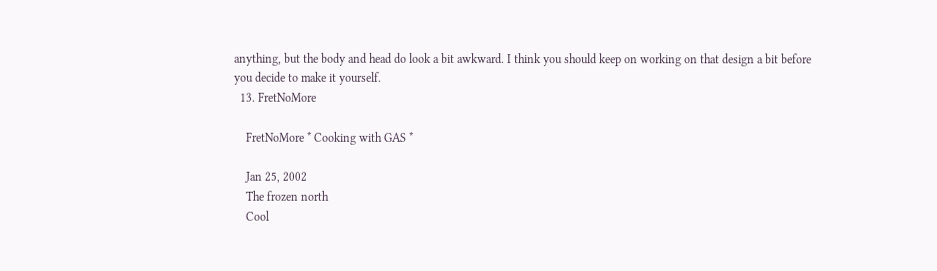anything, but the body and head do look a bit awkward. I think you should keep on working on that design a bit before you decide to make it yourself.
  13. FretNoMore

    FretNoMore * Cooking with GAS *

    Jan 25, 2002
    The frozen north
    Cool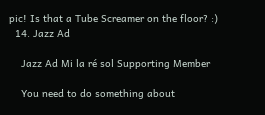pic! Is that a Tube Screamer on the floor? :)
  14. Jazz Ad

    Jazz Ad Mi la ré sol Supporting Member

    You need to do something about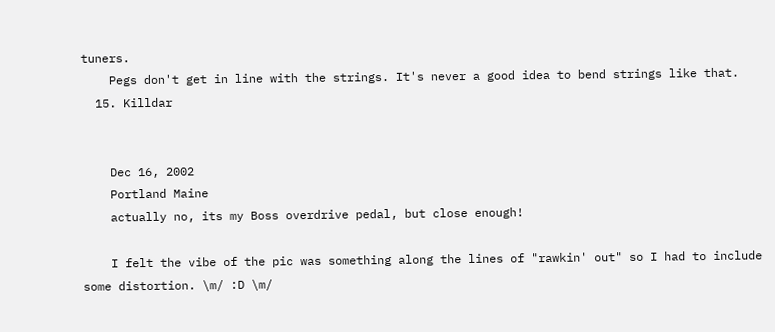tuners.
    Pegs don't get in line with the strings. It's never a good idea to bend strings like that.
  15. Killdar


    Dec 16, 2002
    Portland Maine
    actually no, its my Boss overdrive pedal, but close enough!

    I felt the vibe of the pic was something along the lines of "rawkin' out" so I had to include some distortion. \m/ :D \m/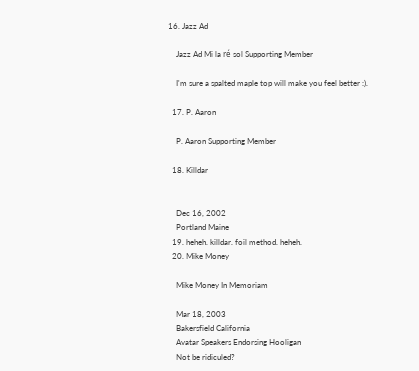16. Jazz Ad

    Jazz Ad Mi la ré sol Supporting Member

    I'm sure a spalted maple top will make you feel better :).

  17. P. Aaron

    P. Aaron Supporting Member

  18. Killdar


    Dec 16, 2002
    Portland Maine
  19. heheh. killdar. foil method. heheh.
  20. Mike Money

    Mike Money In Memoriam

    Mar 18, 2003
    Bakersfield California
    Avatar Speakers Endorsing Hooligan
    Not be ridiculed?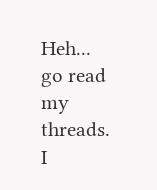Heh... go read my threads. I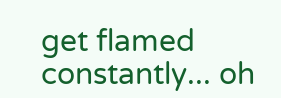get flamed constantly... oh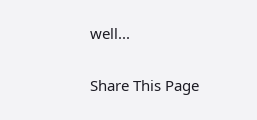well...

Share This Page